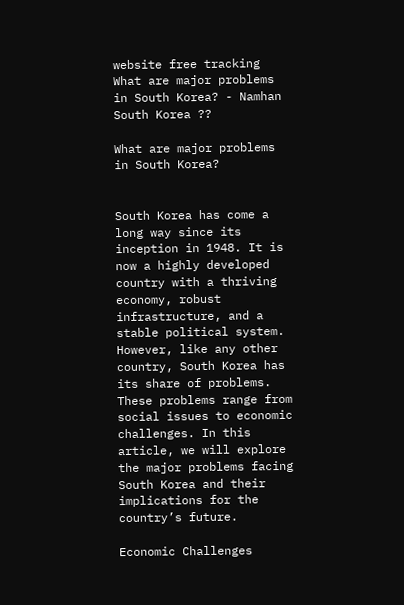website free tracking What are major problems in South Korea? - Namhan South Korea ??

What are major problems in South Korea?


South Korea has come a long way since its inception in 1948. It is now a highly developed country with a thriving economy, robust infrastructure, and a stable political system. However, like any other country, South Korea has its share of problems. These problems range from social issues to economic challenges. In this article, we will explore the major problems facing South Korea and their implications for the country’s future.

Economic Challenges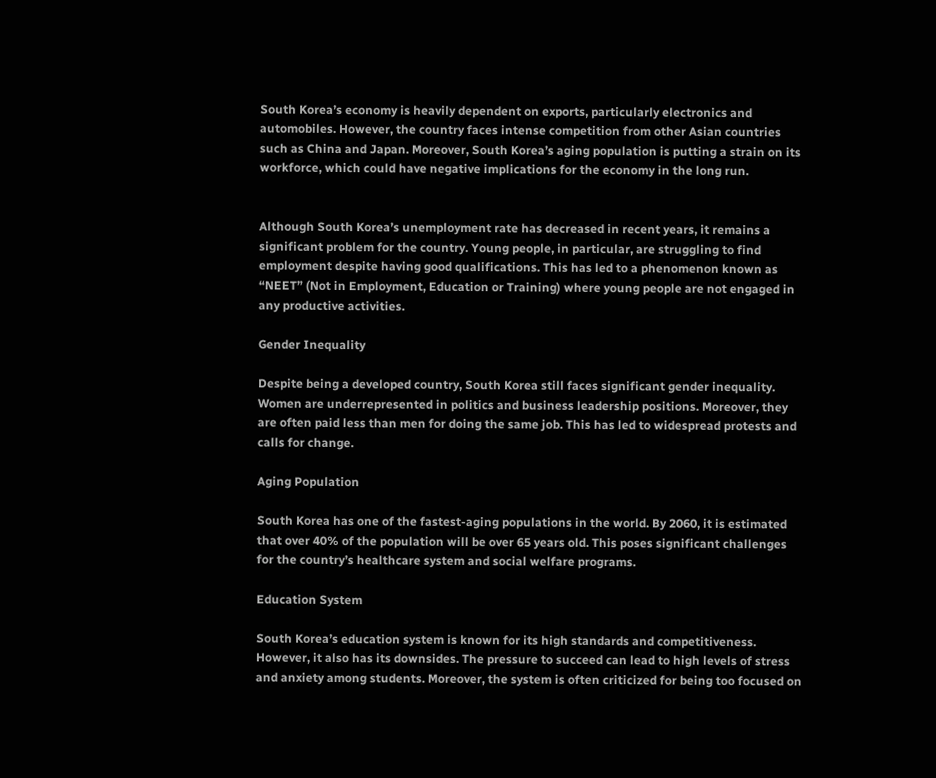South Korea’s economy is heavily dependent on exports, particularly electronics and automobiles. However, the country faces intense competition from other Asian countries such as China and Japan. Moreover, South Korea’s aging population is putting a strain on its workforce, which could have negative implications for the economy in the long run.


Although South Korea’s unemployment rate has decreased in recent years, it remains a significant problem for the country. Young people, in particular, are struggling to find employment despite having good qualifications. This has led to a phenomenon known as “NEET” (Not in Employment, Education or Training) where young people are not engaged in any productive activities.

Gender Inequality

Despite being a developed country, South Korea still faces significant gender inequality. Women are underrepresented in politics and business leadership positions. Moreover, they are often paid less than men for doing the same job. This has led to widespread protests and calls for change.

Aging Population

South Korea has one of the fastest-aging populations in the world. By 2060, it is estimated that over 40% of the population will be over 65 years old. This poses significant challenges for the country’s healthcare system and social welfare programs.

Education System

South Korea’s education system is known for its high standards and competitiveness. However, it also has its downsides. The pressure to succeed can lead to high levels of stress and anxiety among students. Moreover, the system is often criticized for being too focused on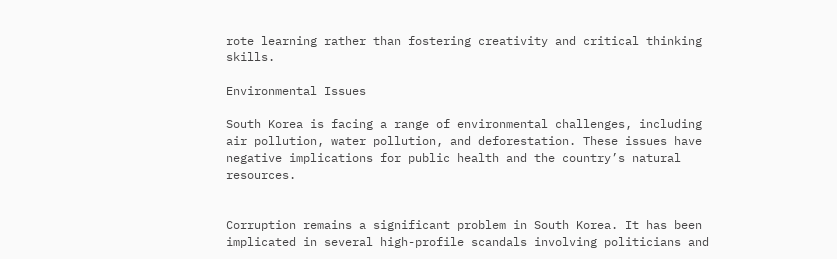rote learning rather than fostering creativity and critical thinking skills.

Environmental Issues

South Korea is facing a range of environmental challenges, including air pollution, water pollution, and deforestation. These issues have negative implications for public health and the country’s natural resources.


Corruption remains a significant problem in South Korea. It has been implicated in several high-profile scandals involving politicians and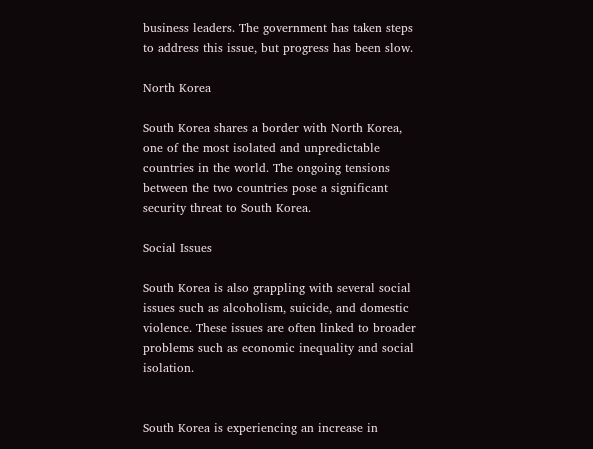business leaders. The government has taken steps to address this issue, but progress has been slow.

North Korea

South Korea shares a border with North Korea, one of the most isolated and unpredictable countries in the world. The ongoing tensions between the two countries pose a significant security threat to South Korea.

Social Issues

South Korea is also grappling with several social issues such as alcoholism, suicide, and domestic violence. These issues are often linked to broader problems such as economic inequality and social isolation.


South Korea is experiencing an increase in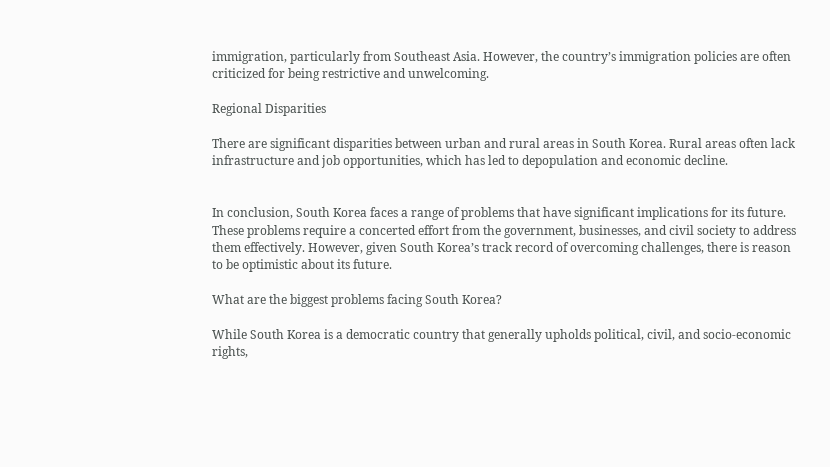immigration, particularly from Southeast Asia. However, the country’s immigration policies are often criticized for being restrictive and unwelcoming.

Regional Disparities

There are significant disparities between urban and rural areas in South Korea. Rural areas often lack infrastructure and job opportunities, which has led to depopulation and economic decline.


In conclusion, South Korea faces a range of problems that have significant implications for its future. These problems require a concerted effort from the government, businesses, and civil society to address them effectively. However, given South Korea’s track record of overcoming challenges, there is reason to be optimistic about its future.

What are the biggest problems facing South Korea?

While South Korea is a democratic country that generally upholds political, civil, and socio-economic rights,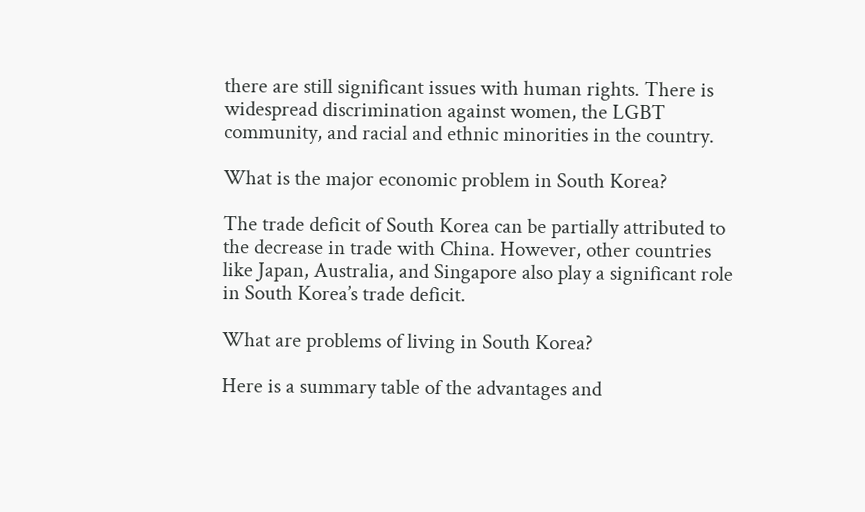there are still significant issues with human rights. There is widespread discrimination against women, the LGBT community, and racial and ethnic minorities in the country.

What is the major economic problem in South Korea?

The trade deficit of South Korea can be partially attributed to the decrease in trade with China. However, other countries like Japan, Australia, and Singapore also play a significant role in South Korea’s trade deficit.

What are problems of living in South Korea?

Here is a summary table of the advantages and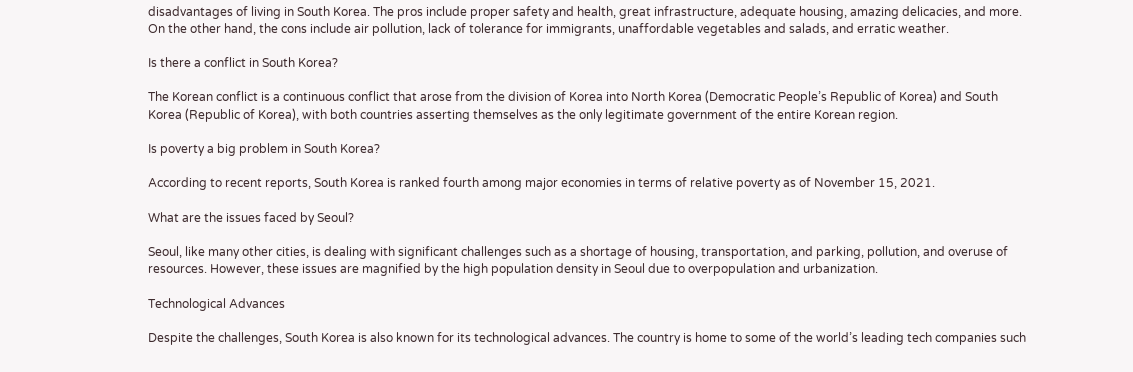disadvantages of living in South Korea. The pros include proper safety and health, great infrastructure, adequate housing, amazing delicacies, and more. On the other hand, the cons include air pollution, lack of tolerance for immigrants, unaffordable vegetables and salads, and erratic weather.

Is there a conflict in South Korea?

The Korean conflict is a continuous conflict that arose from the division of Korea into North Korea (Democratic People’s Republic of Korea) and South Korea (Republic of Korea), with both countries asserting themselves as the only legitimate government of the entire Korean region.

Is poverty a big problem in South Korea?

According to recent reports, South Korea is ranked fourth among major economies in terms of relative poverty as of November 15, 2021.

What are the issues faced by Seoul?

Seoul, like many other cities, is dealing with significant challenges such as a shortage of housing, transportation, and parking, pollution, and overuse of resources. However, these issues are magnified by the high population density in Seoul due to overpopulation and urbanization.

Technological Advances

Despite the challenges, South Korea is also known for its technological advances. The country is home to some of the world’s leading tech companies such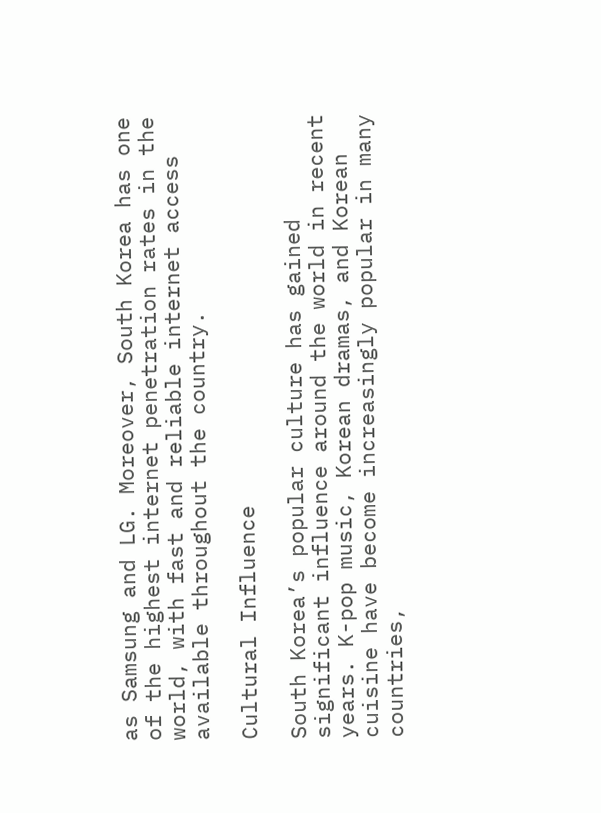as Samsung and LG. Moreover, South Korea has one of the highest internet penetration rates in the world, with fast and reliable internet access available throughout the country.

Cultural Influence

South Korea’s popular culture has gained significant influence around the world in recent years. K-pop music, Korean dramas, and Korean cuisine have become increasingly popular in many countries,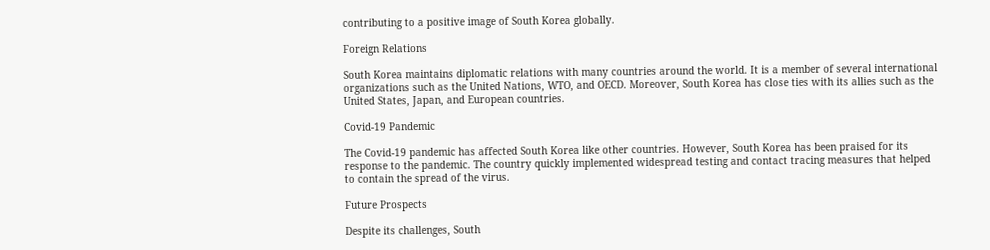contributing to a positive image of South Korea globally.

Foreign Relations

South Korea maintains diplomatic relations with many countries around the world. It is a member of several international organizations such as the United Nations, WTO, and OECD. Moreover, South Korea has close ties with its allies such as the United States, Japan, and European countries.

Covid-19 Pandemic

The Covid-19 pandemic has affected South Korea like other countries. However, South Korea has been praised for its response to the pandemic. The country quickly implemented widespread testing and contact tracing measures that helped to contain the spread of the virus.

Future Prospects

Despite its challenges, South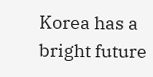Korea has a bright future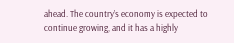ahead. The country’s economy is expected to continue growing, and it has a highly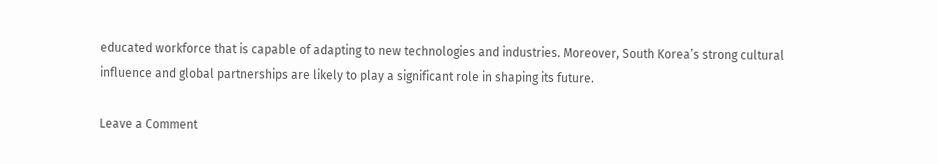educated workforce that is capable of adapting to new technologies and industries. Moreover, South Korea’s strong cultural influence and global partnerships are likely to play a significant role in shaping its future.

Leave a Comment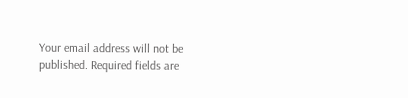Your email address will not be published. Required fields are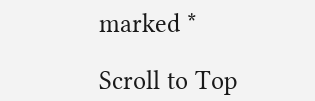marked *

Scroll to Top